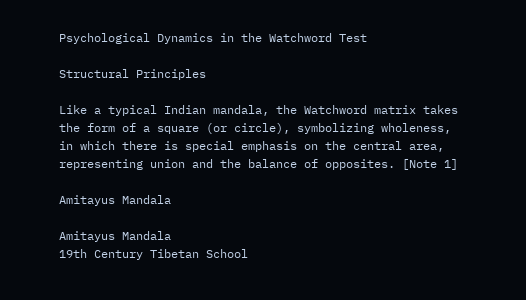Psychological Dynamics in the Watchword Test

Structural Principles

Like a typical Indian mandala, the Watchword matrix takes the form of a square (or circle), symbolizing wholeness, in which there is special emphasis on the central area, representing union and the balance of opposites. [Note 1]

Amitayus Mandala

Amitayus Mandala
19th Century Tibetan School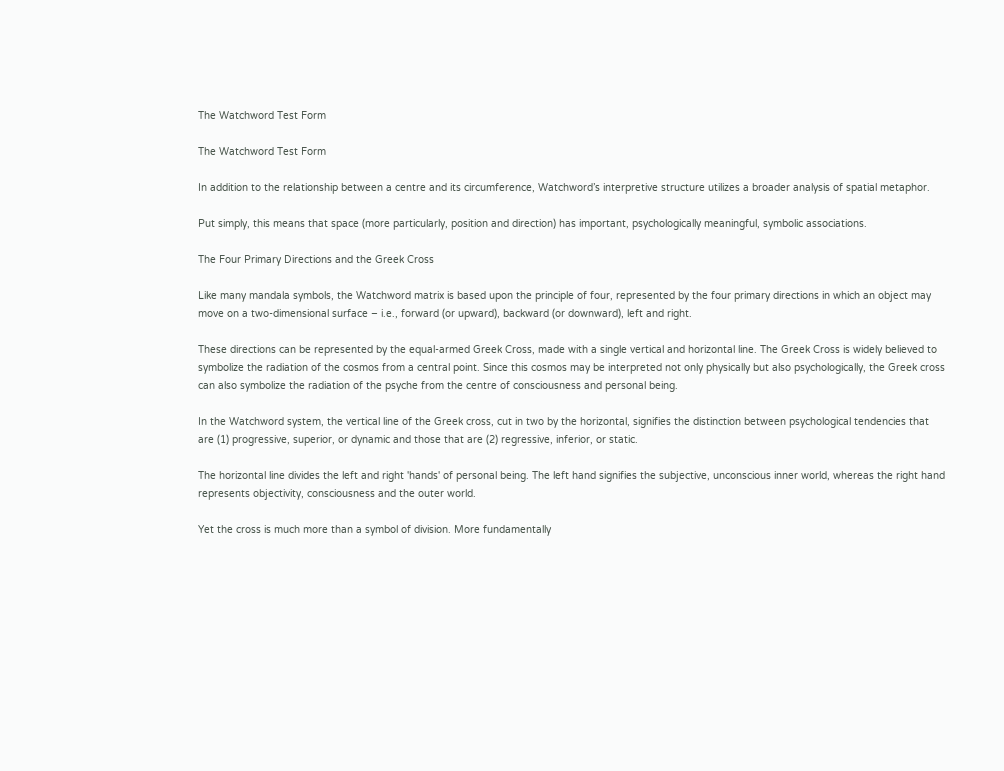The Watchword Test Form

The Watchword Test Form

In addition to the relationship between a centre and its circumference, Watchword’s interpretive structure utilizes a broader analysis of spatial metaphor.

Put simply, this means that space (more particularly, position and direction) has important, psychologically meaningful, symbolic associations.

The Four Primary Directions and the Greek Cross

Like many mandala symbols, the Watchword matrix is based upon the principle of four, represented by the four primary directions in which an object may move on a two-dimensional surface – i.e., forward (or upward), backward (or downward), left and right.

These directions can be represented by the equal-armed Greek Cross, made with a single vertical and horizontal line. The Greek Cross is widely believed to symbolize the radiation of the cosmos from a central point. Since this cosmos may be interpreted not only physically but also psychologically, the Greek cross can also symbolize the radiation of the psyche from the centre of consciousness and personal being.

In the Watchword system, the vertical line of the Greek cross, cut in two by the horizontal, signifies the distinction between psychological tendencies that are (1) progressive, superior, or dynamic and those that are (2) regressive, inferior, or static.

The horizontal line divides the left and right 'hands' of personal being. The left hand signifies the subjective, unconscious inner world, whereas the right hand represents objectivity, consciousness and the outer world.

Yet the cross is much more than a symbol of division. More fundamentally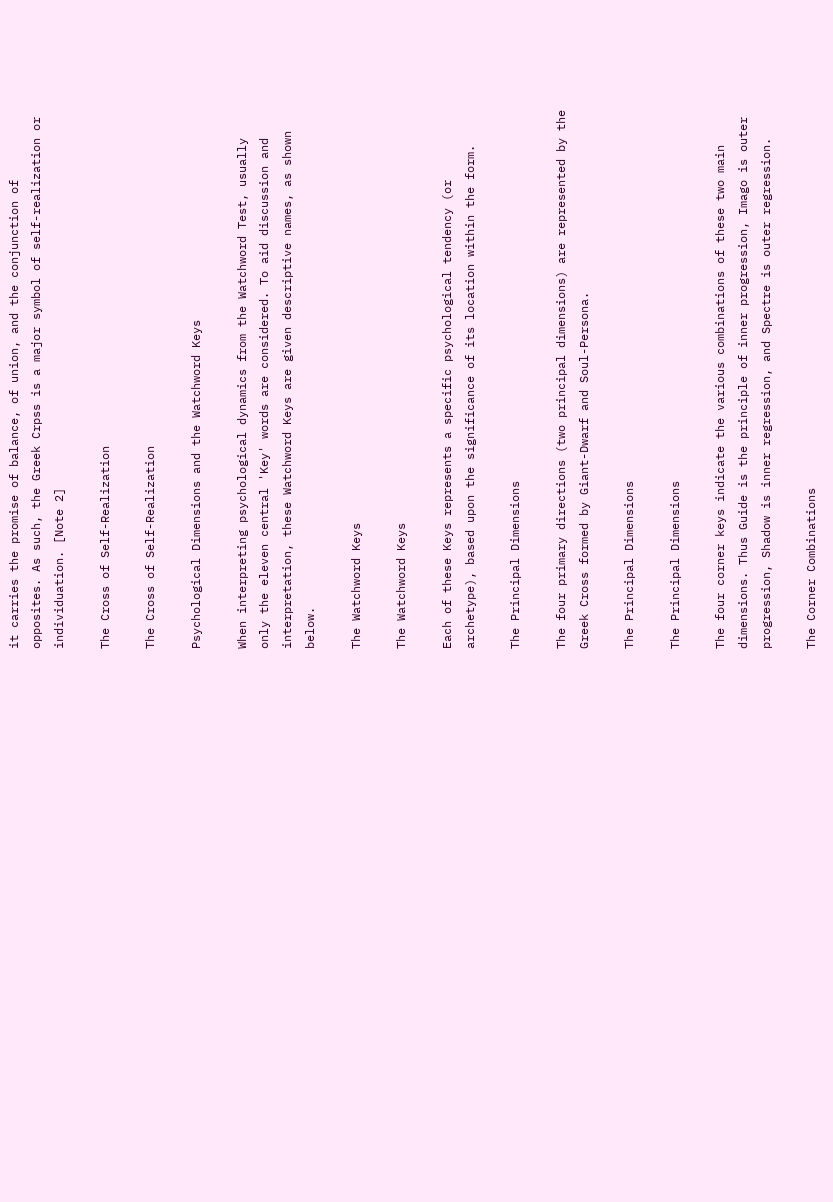it carries the promise of balance, of union, and the conjunction of opposites. As such, the Greek Crpss is a major symbol of self-realization or individuation. [Note 2]

The Cross of Self-Realization

The Cross of Self-Realization

Psychological Dimensions and the Watchword Keys

When interpreting psychological dynamics from the Watchword Test, usually only the eleven central 'Key' words are considered. To aid discussion and interpretation, these Watchword Keys are given descriptive names, as shown below.

The Watchword Keys

The Watchword Keys

Each of these Keys represents a specific psychological tendency (or archetype), based upon the significance of its location within the form.

The Principal Dimensions

The four primary directions (two principal dimensions) are represented by the Greek Cross formed by Giant-Dwarf and Soul-Persona.

The Principal Dimensions

The Principal Dimensions

The four corner keys indicate the various combinations of these two main dimensions. Thus Guide is the principle of inner progression, Imago is outer progression, Shadow is inner regression, and Spectre is outer regression.

The Corner Combinations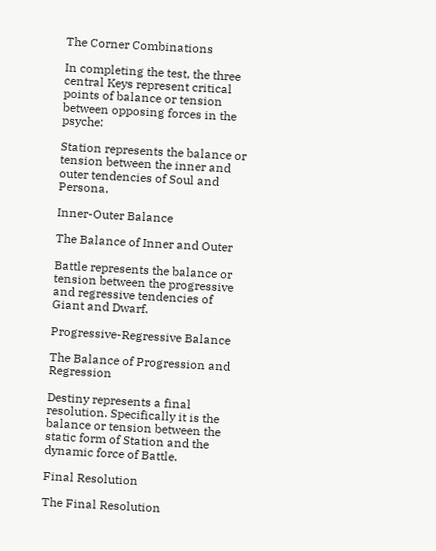The Corner Combinations

In completing the test, the three central Keys represent critical points of balance or tension between opposing forces in the psyche:

Station represents the balance or tension between the inner and outer tendencies of Soul and Persona.

Inner-Outer Balance

The Balance of Inner and Outer

Battle represents the balance or tension between the progressive and regressive tendencies of Giant and Dwarf.

Progressive-Regressive Balance

The Balance of Progression and Regression

Destiny represents a final resolution. Specifically it is the balance or tension between the static form of Station and the dynamic force of Battle.

Final Resolution

The Final Resolution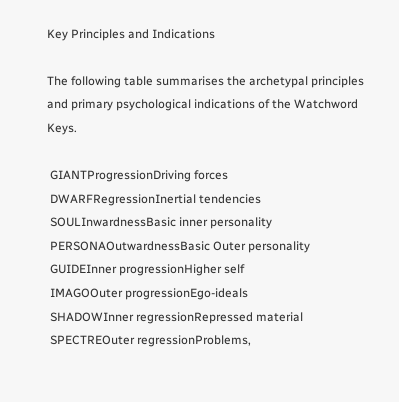Key Principles and Indications

The following table summarises the archetypal principles and primary psychological indications of the Watchword Keys.

 GIANTProgressionDriving forces
 DWARFRegressionInertial tendencies
 SOULInwardnessBasic inner personality
 PERSONAOutwardnessBasic Outer personality
 GUIDEInner progressionHigher self
 IMAGOOuter progressionEgo-ideals
 SHADOWInner regressionRepressed material
 SPECTREOuter regressionProblems,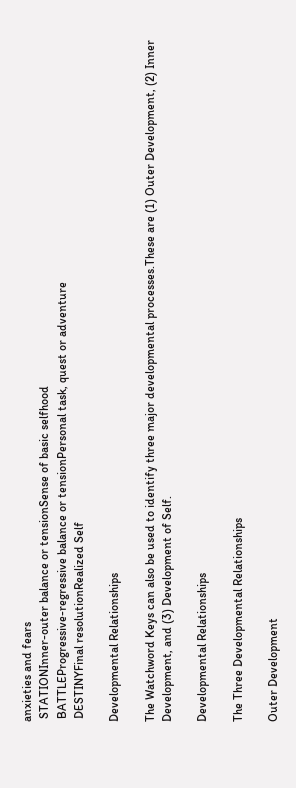anxieties and fears
 STATIONInner-outer balance or tensionSense of basic selfhood
 BATTLEProgressive-regressive balance or tensionPersonal task, quest or adventure
 DESTINYFinal resolutionRealized Self

Developmental Relationships

The Watchword Keys can also be used to identify three major developmental processes.These are (1) Outer Development, (2) Inner Development, and (3) Development of Self.

Developmental Relationships

The Three Developmental Relationships

Outer Development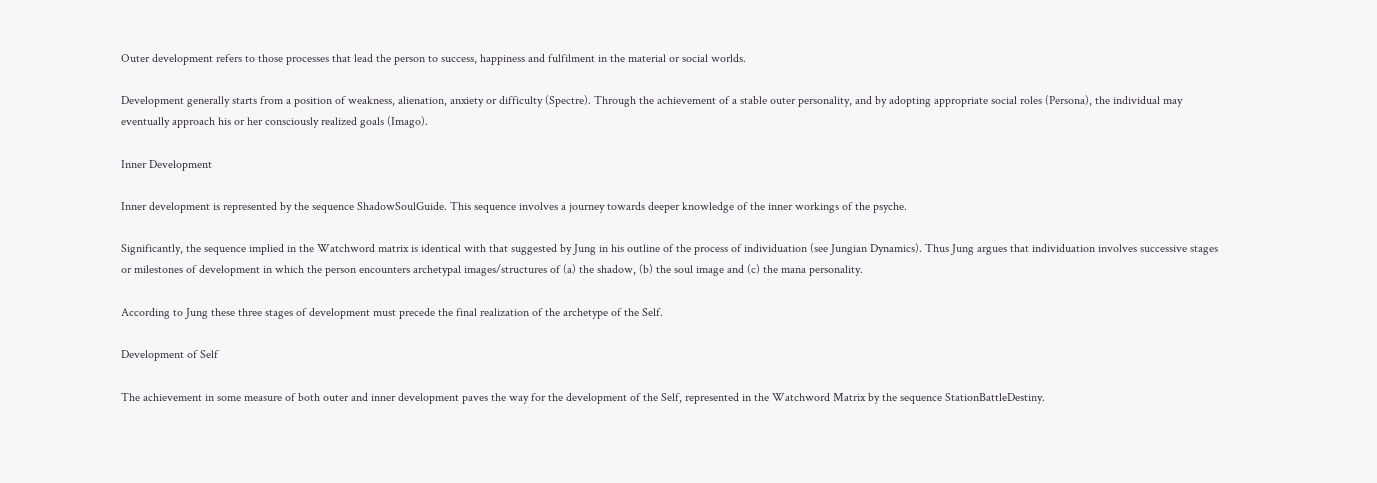Outer development refers to those processes that lead the person to success, happiness and fulfilment in the material or social worlds.

Development generally starts from a position of weakness, alienation, anxiety or difficulty (Spectre). Through the achievement of a stable outer personality, and by adopting appropriate social roles (Persona), the individual may eventually approach his or her consciously realized goals (Imago).

Inner Development

Inner development is represented by the sequence ShadowSoulGuide. This sequence involves a journey towards deeper knowledge of the inner workings of the psyche.

Significantly, the sequence implied in the Watchword matrix is identical with that suggested by Jung in his outline of the process of individuation (see Jungian Dynamics). Thus Jung argues that individuation involves successive stages or milestones of development in which the person encounters archetypal images/structures of (a) the shadow, (b) the soul image and (c) the mana personality.

According to Jung these three stages of development must precede the final realization of the archetype of the Self.

Development of Self

The achievement in some measure of both outer and inner development paves the way for the development of the Self, represented in the Watchword Matrix by the sequence StationBattleDestiny.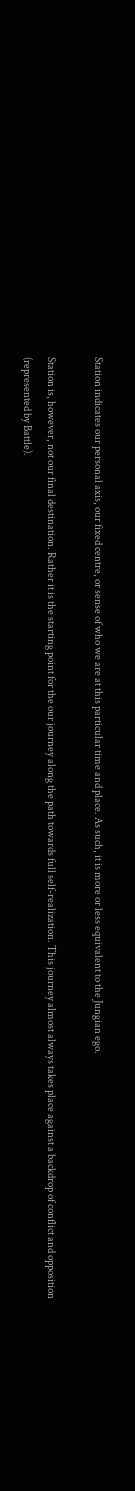Station indicates our personal axis, our fixed centre, or sense of who we are at this particular time and place. As such, it is more or less equivalent to the Jungian ego.

Station is, however, not our final destination. Rather it is the starting point for the our journey along the path towards full self-realization. This journey almost always takes place against a backdrop of conflict and opposition (represented by Battle).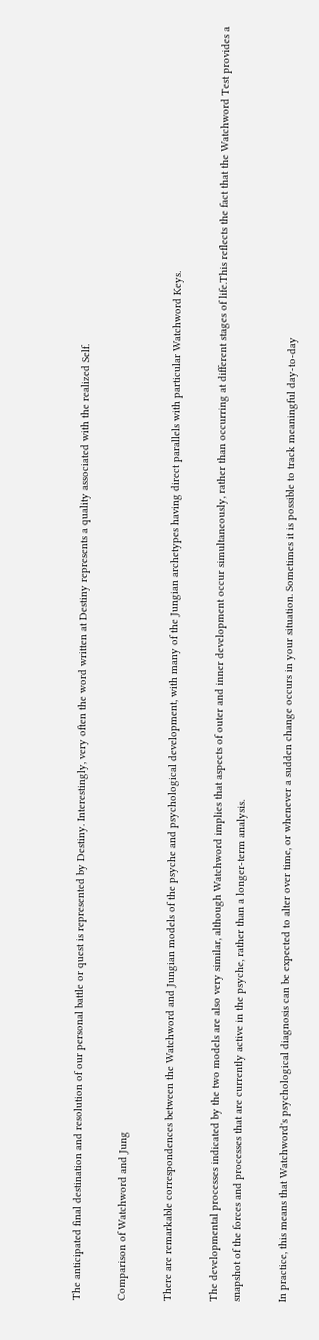The anticipated final destination and resolution of our personal battle or quest is represented by Destiny. Interestingly, very often the word written at Destiny represents a quality associated with the realized Self.

Comparison of Watchword and Jung

There are remarkable correspondences between the Watchword and Jungian models of the psyche and psychological development, with many of the Jungian archetypes having direct parallels with particular Watchword Keys.

The developmental processes indicated by the two models are also very similar, although Watchword implies that aspects of outer and inner development occur simultaneously, rather than occurring at different stages of life.This reflects the fact that the Watchword Test provides a snapshot of the forces and processes that are currently active in the psyche, rather than a longer-term analysis.

In practice, this means that Watchword's psychological diagnosis can be expected to alter over time, or whenever a sudden change occurs in your situation. Sometimes it is possible to track meaningful day-to-day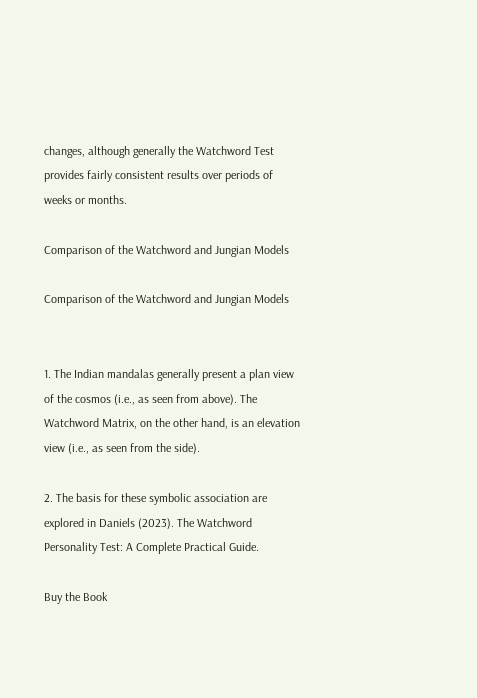changes, although generally the Watchword Test provides fairly consistent results over periods of weeks or months.

Comparison of the Watchword and Jungian Models

Comparison of the Watchword and Jungian Models


1. The Indian mandalas generally present a plan view of the cosmos (i.e., as seen from above). The Watchword Matrix, on the other hand, is an elevation view (i.e., as seen from the side).

2. The basis for these symbolic association are explored in Daniels (2023). The Watchword Personality Test: A Complete Practical Guide.

Buy the Book